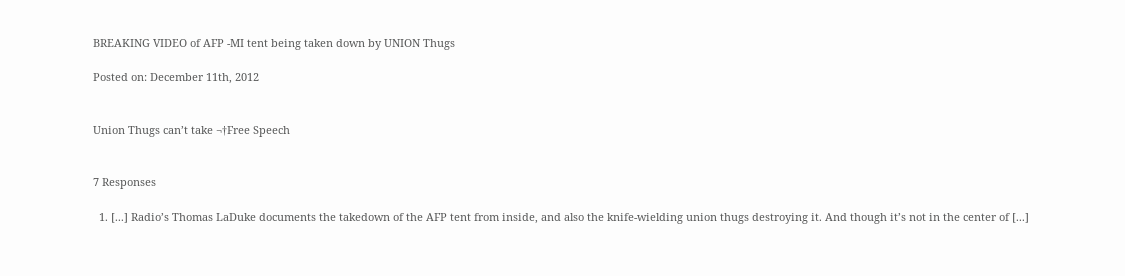BREAKING VIDEO of AFP -MI tent being taken down by UNION Thugs

Posted on: December 11th, 2012


Union Thugs can’t take ¬†Free Speech


7 Responses

  1. [...] Radio’s Thomas LaDuke documents the takedown of the AFP tent from inside, and also the knife-wielding union thugs destroying it. And though it’s not in the center of [...]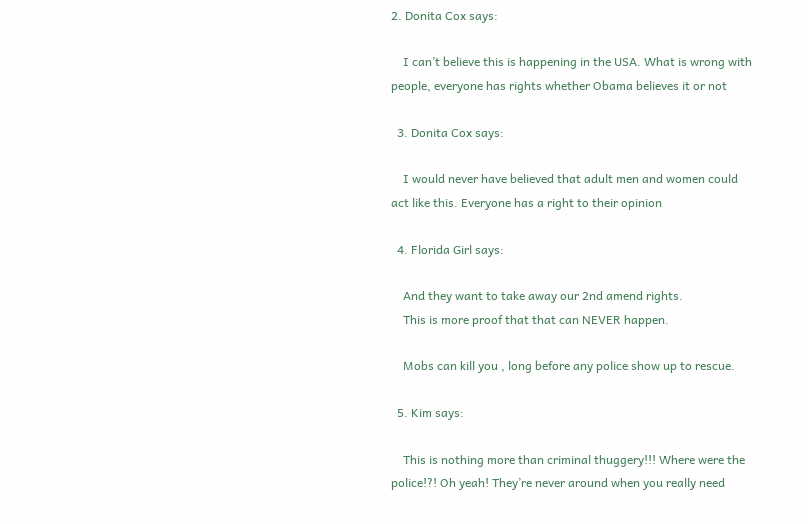2. Donita Cox says:

    I can’t believe this is happening in the USA. What is wrong with people, everyone has rights whether Obama believes it or not

  3. Donita Cox says:

    I would never have believed that adult men and women could act like this. Everyone has a right to their opinion

  4. Florida Girl says:

    And they want to take away our 2nd amend rights.
    This is more proof that that can NEVER happen.

    Mobs can kill you , long before any police show up to rescue.

  5. Kim says:

    This is nothing more than criminal thuggery!!! Where were the police!?! Oh yeah! They’re never around when you really need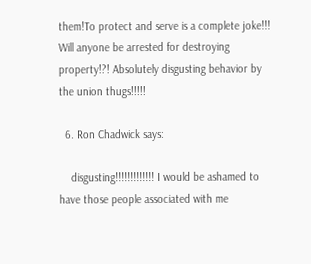them!To protect and serve is a complete joke!!! Will anyone be arrested for destroying property!?! Absolutely disgusting behavior by the union thugs!!!!!

  6. Ron Chadwick says:

    disgusting!!!!!!!!!!!!! I would be ashamed to have those people associated with me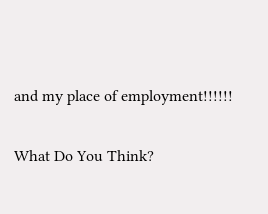and my place of employment!!!!!!

What Do You Think?